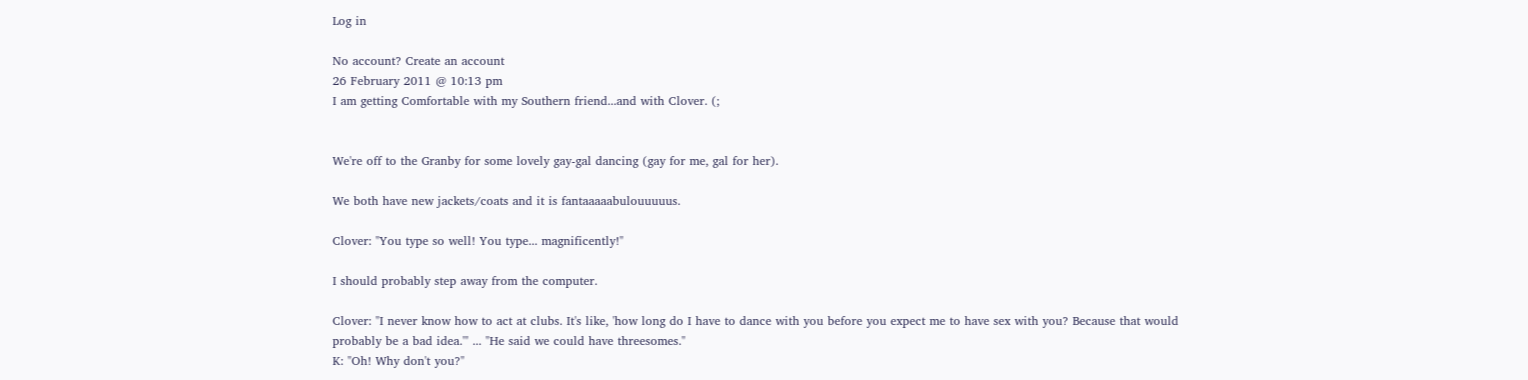Log in

No account? Create an account
26 February 2011 @ 10:13 pm
I am getting Comfortable with my Southern friend...and with Clover. (;


We're off to the Granby for some lovely gay-gal dancing (gay for me, gal for her).

We both have new jackets/coats and it is fantaaaaabulouuuuus.

Clover: "You type so well! You type... magnificently!"

I should probably step away from the computer.

Clover: "I never know how to act at clubs. It's like, 'how long do I have to dance with you before you expect me to have sex with you? Because that would probably be a bad idea.'" ... "He said we could have threesomes."
K: "Oh! Why don't you?"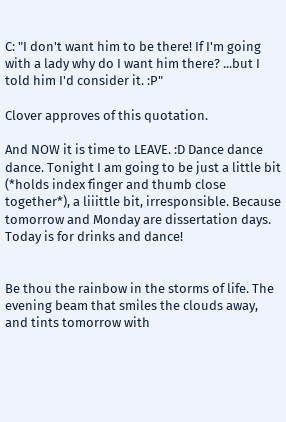C: "I don't want him to be there! If I'm going with a lady why do I want him there? ...but I told him I'd consider it. :P"

Clover approves of this quotation.

And NOW it is time to LEAVE. :D Dance dance dance. Tonight I am going to be just a little bit (*holds index finger and thumb close together*), a liiittle bit, irresponsible. Because tomorrow and Monday are dissertation days. Today is for drinks and dance!


Be thou the rainbow in the storms of life. The evening beam that smiles the clouds away, and tints tomorrow with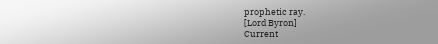prophetic ray.
[Lord Byron]
Current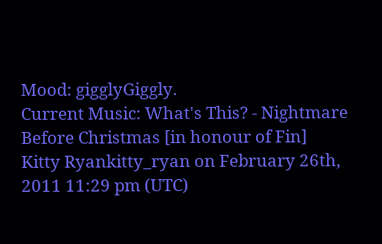Mood: gigglyGiggly.
Current Music: What's This? - Nightmare Before Christmas [in honour of Fin]
Kitty Ryankitty_ryan on February 26th, 2011 11:29 pm (UTC)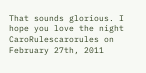That sounds glorious. I hope you love the night
CaroRulescarorules on February 27th, 2011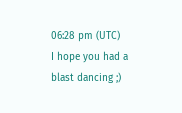06:28 pm (UTC)
I hope you had a blast dancing ;)